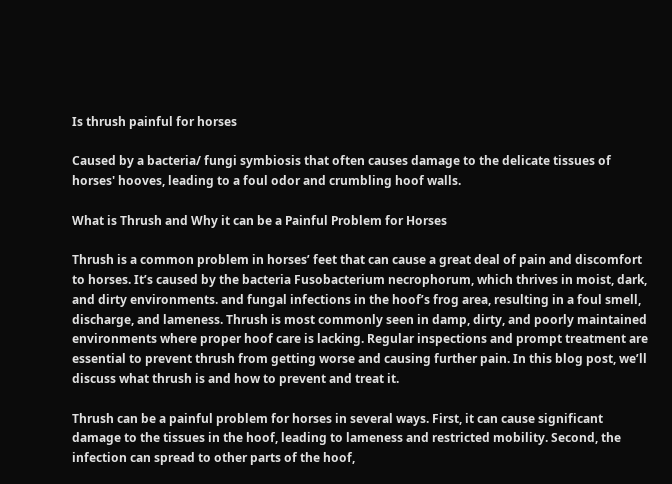Is thrush painful for horses

Caused by a bacteria/ fungi symbiosis that often causes damage to the delicate tissues of horses' hooves, leading to a foul odor and crumbling hoof walls.

What is Thrush and Why it can be a Painful Problem for Horses

Thrush is a common problem in horses’ feet that can cause a great deal of pain and discomfort to horses. It’s caused by the bacteria Fusobacterium necrophorum, which thrives in moist, dark, and dirty environments. and fungal infections in the hoof’s frog area, resulting in a foul smell, discharge, and lameness. Thrush is most commonly seen in damp, dirty, and poorly maintained environments where proper hoof care is lacking. Regular inspections and prompt treatment are essential to prevent thrush from getting worse and causing further pain. In this blog post, we’ll discuss what thrush is and how to prevent and treat it.

Thrush can be a painful problem for horses in several ways. First, it can cause significant damage to the tissues in the hoof, leading to lameness and restricted mobility. Second, the infection can spread to other parts of the hoof,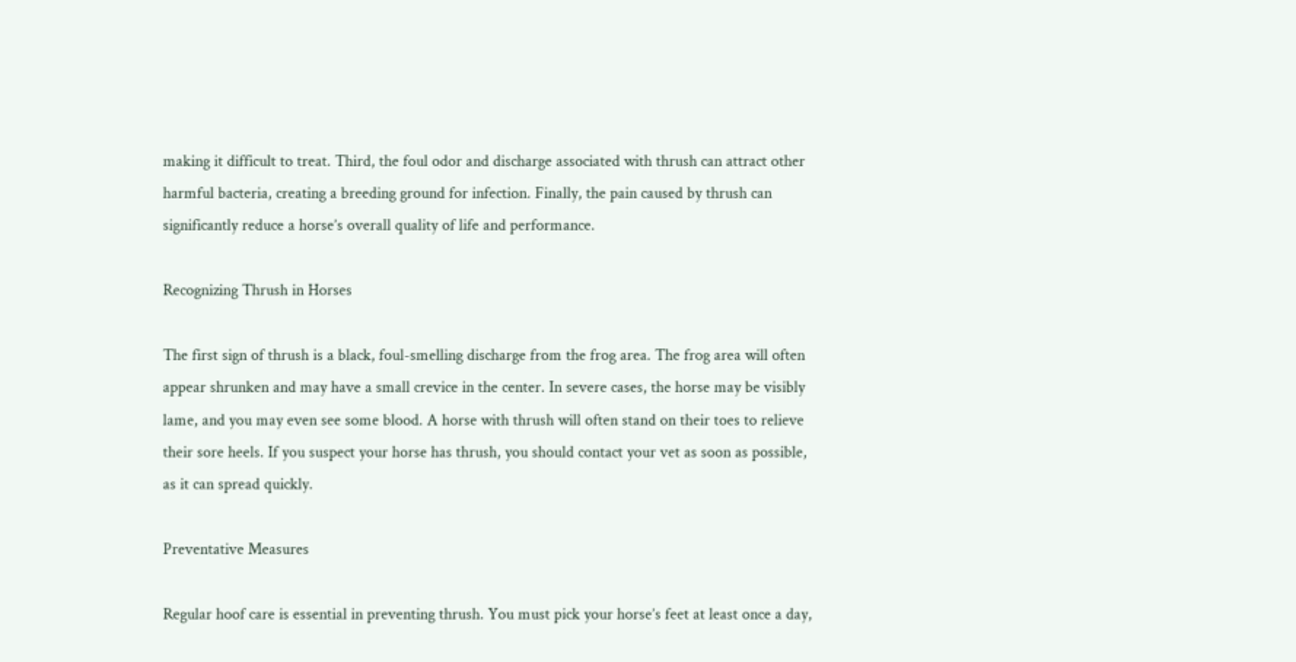making it difficult to treat. Third, the foul odor and discharge associated with thrush can attract other harmful bacteria, creating a breeding ground for infection. Finally, the pain caused by thrush can significantly reduce a horse’s overall quality of life and performance.

Recognizing Thrush in Horses

The first sign of thrush is a black, foul-smelling discharge from the frog area. The frog area will often appear shrunken and may have a small crevice in the center. In severe cases, the horse may be visibly lame, and you may even see some blood. A horse with thrush will often stand on their toes to relieve their sore heels. If you suspect your horse has thrush, you should contact your vet as soon as possible, as it can spread quickly.

Preventative Measures

Regular hoof care is essential in preventing thrush. You must pick your horse’s feet at least once a day,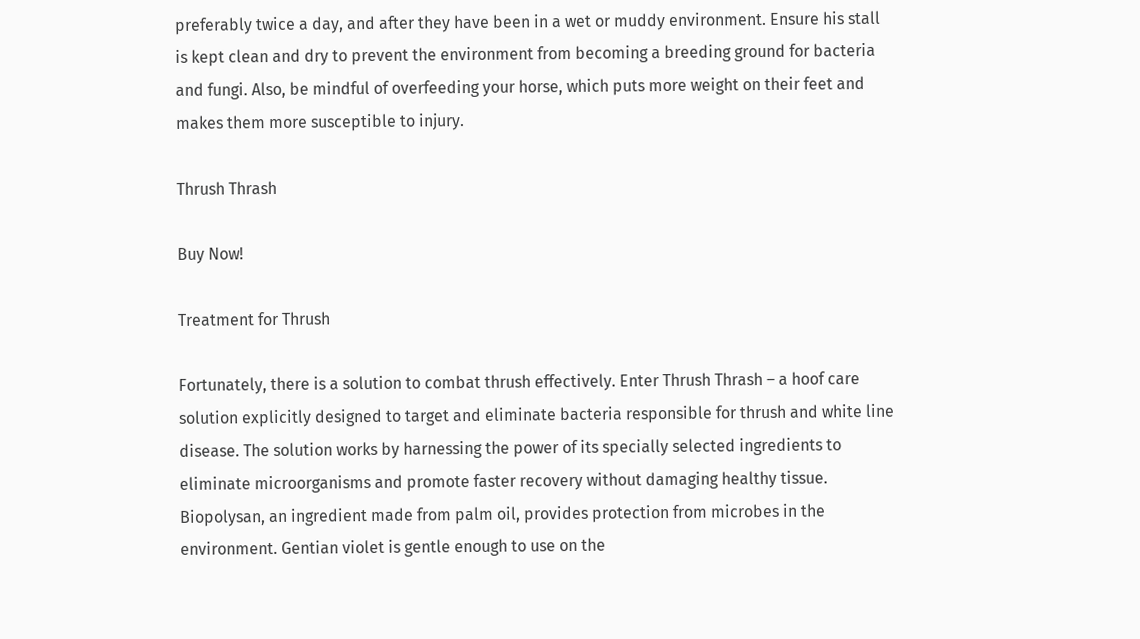preferably twice a day, and after they have been in a wet or muddy environment. Ensure his stall is kept clean and dry to prevent the environment from becoming a breeding ground for bacteria and fungi. Also, be mindful of overfeeding your horse, which puts more weight on their feet and makes them more susceptible to injury.

Thrush Thrash

Buy Now!

Treatment for Thrush

Fortunately, there is a solution to combat thrush effectively. Enter Thrush Thrash – a hoof care solution explicitly designed to target and eliminate bacteria responsible for thrush and white line disease. The solution works by harnessing the power of its specially selected ingredients to eliminate microorganisms and promote faster recovery without damaging healthy tissue. Biopolysan, an ingredient made from palm oil, provides protection from microbes in the environment. Gentian violet is gentle enough to use on the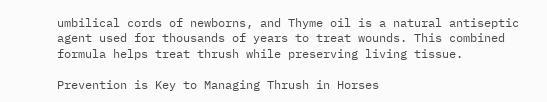umbilical cords of newborns, and Thyme oil is a natural antiseptic agent used for thousands of years to treat wounds. This combined formula helps treat thrush while preserving living tissue.

Prevention is Key to Managing Thrush in Horses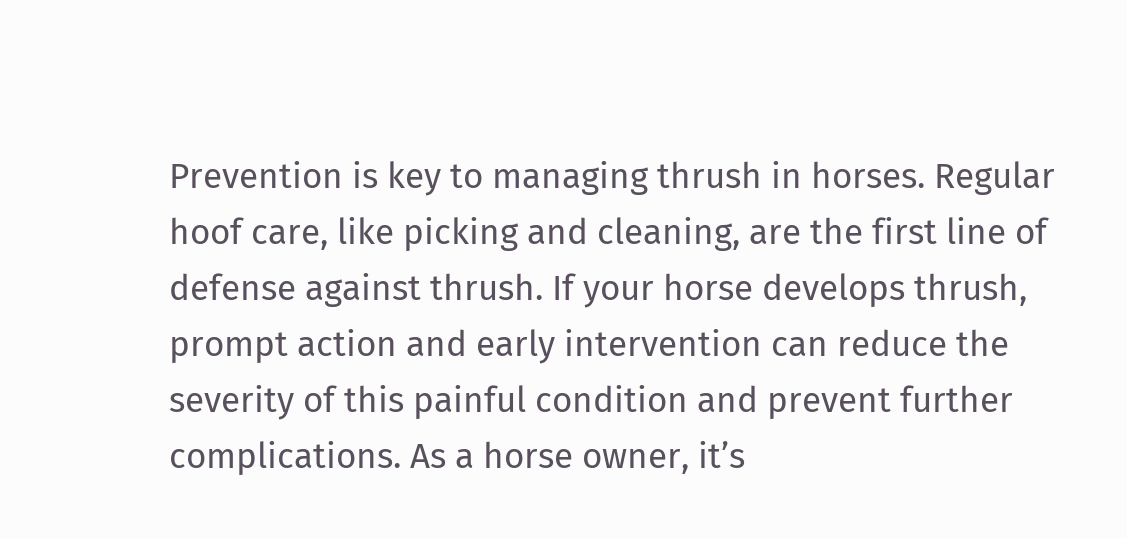Prevention is key to managing thrush in horses. Regular hoof care, like picking and cleaning, are the first line of defense against thrush. If your horse develops thrush, prompt action and early intervention can reduce the severity of this painful condition and prevent further complications. As a horse owner, it’s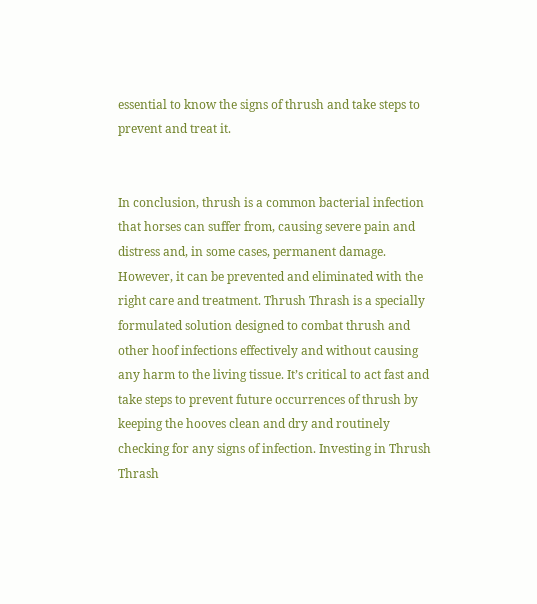essential to know the signs of thrush and take steps to prevent and treat it.


In conclusion, thrush is a common bacterial infection that horses can suffer from, causing severe pain and distress and, in some cases, permanent damage. However, it can be prevented and eliminated with the right care and treatment. Thrush Thrash is a specially formulated solution designed to combat thrush and other hoof infections effectively and without causing any harm to the living tissue. It’s critical to act fast and take steps to prevent future occurrences of thrush by keeping the hooves clean and dry and routinely checking for any signs of infection. Investing in Thrush Thrash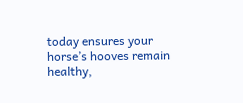today ensures your horse’s hooves remain healthy,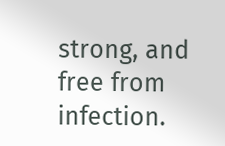strong, and free from infection.